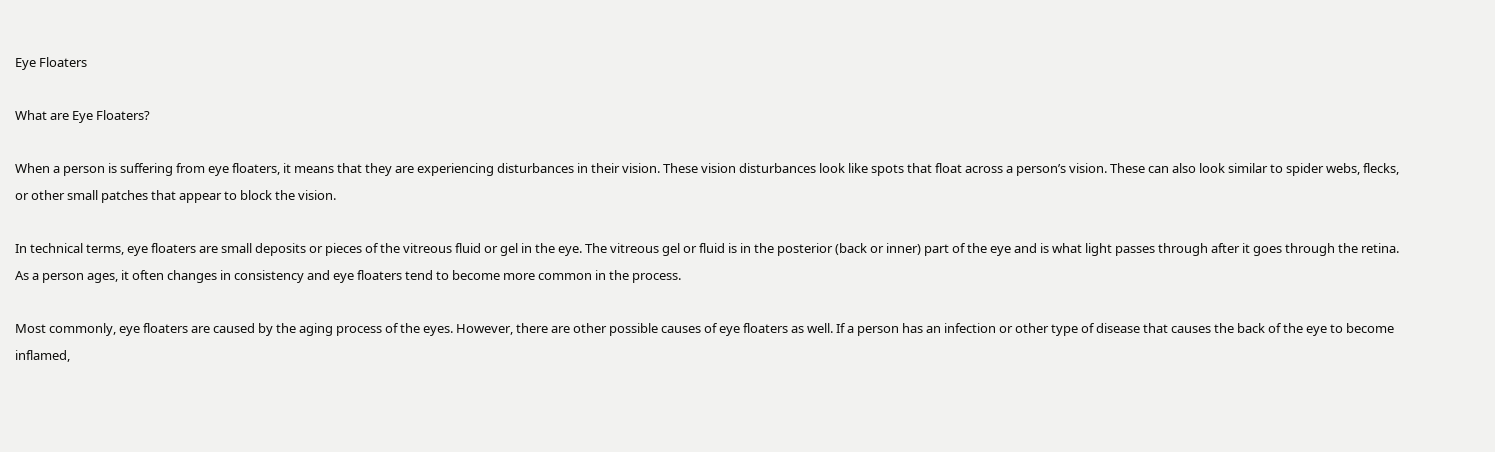Eye Floaters

What are Eye Floaters?

When a person is suffering from eye floaters, it means that they are experiencing disturbances in their vision. These vision disturbances look like spots that float across a person’s vision. These can also look similar to spider webs, flecks, or other small patches that appear to block the vision.

In technical terms, eye floaters are small deposits or pieces of the vitreous fluid or gel in the eye. The vitreous gel or fluid is in the posterior (back or inner) part of the eye and is what light passes through after it goes through the retina. As a person ages, it often changes in consistency and eye floaters tend to become more common in the process.

Most commonly, eye floaters are caused by the aging process of the eyes. However, there are other possible causes of eye floaters as well. If a person has an infection or other type of disease that causes the back of the eye to become inflamed,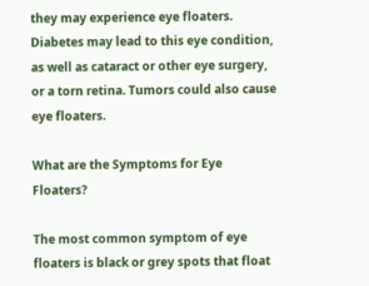they may experience eye floaters. Diabetes may lead to this eye condition, as well as cataract or other eye surgery, or a torn retina. Tumors could also cause eye floaters.

What are the Symptoms for Eye Floaters?

The most common symptom of eye floaters is black or grey spots that float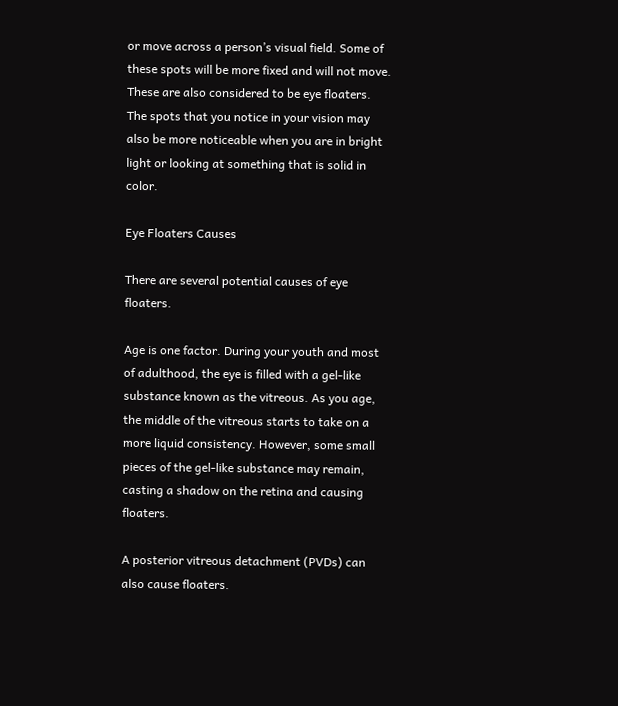or move across a person’s visual field. Some of these spots will be more fixed and will not move. These are also considered to be eye floaters. The spots that you notice in your vision may also be more noticeable when you are in bright light or looking at something that is solid in color.

Eye Floaters Causes

There are several potential causes of eye floaters.

Age is one factor. During your youth and most of adulthood, the eye is filled with a gel-like substance known as the vitreous. As you age, the middle of the vitreous starts to take on a more liquid consistency. However, some small pieces of the gel-like substance may remain, casting a shadow on the retina and causing floaters.

A posterior vitreous detachment (PVDs) can also cause floaters.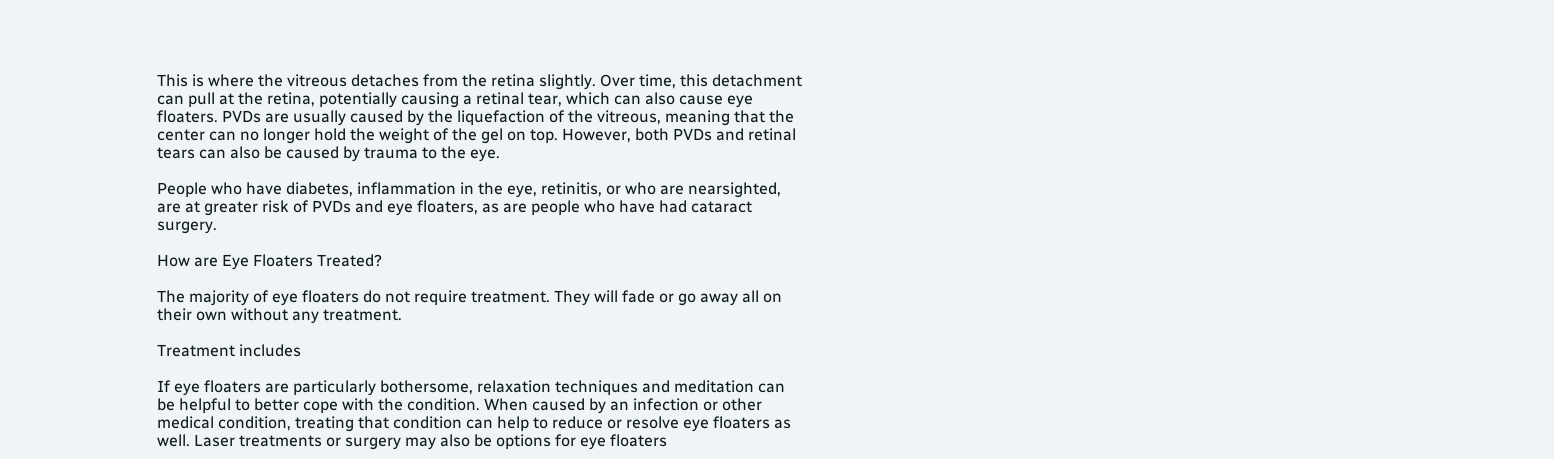This is where the vitreous detaches from the retina slightly. Over time, this detachment can pull at the retina, potentially causing a retinal tear, which can also cause eye floaters. PVDs are usually caused by the liquefaction of the vitreous, meaning that the center can no longer hold the weight of the gel on top. However, both PVDs and retinal tears can also be caused by trauma to the eye.

People who have diabetes, inflammation in the eye, retinitis, or who are nearsighted, are at greater risk of PVDs and eye floaters, as are people who have had cataract surgery.

How are Eye Floaters Treated?

The majority of eye floaters do not require treatment. They will fade or go away all on their own without any treatment.

Treatment includes

If eye floaters are particularly bothersome, relaxation techniques and meditation can be helpful to better cope with the condition. When caused by an infection or other medical condition, treating that condition can help to reduce or resolve eye floaters as well. Laser treatments or surgery may also be options for eye floaters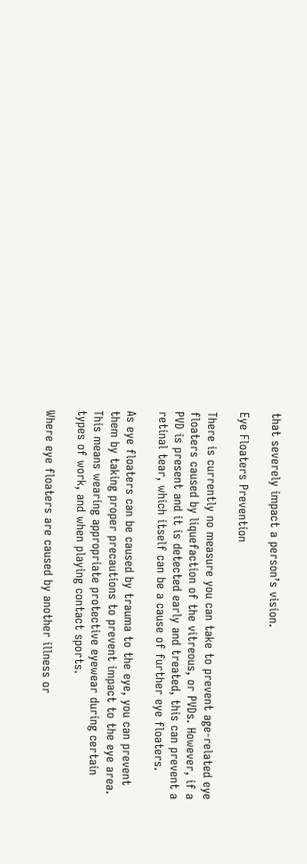that severely impact a person’s vision.

Eye Floaters Prevention

There is currently no measure you can take to prevent age-related eye floaters caused by liquefaction of the vitreous, or PVDs. However, if a PVD is present and it is detected early and treated, this can prevent a retinal tear, which itself can be a cause of further eye floaters.

As eye floaters can be caused by trauma to the eye, you can prevent them by taking proper precautions to prevent impact to the eye area. This means wearing appropriate protective eyewear during certain types of work, and when playing contact sports.

Where eye floaters are caused by another illness or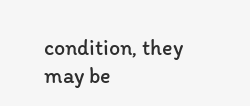condition, they may be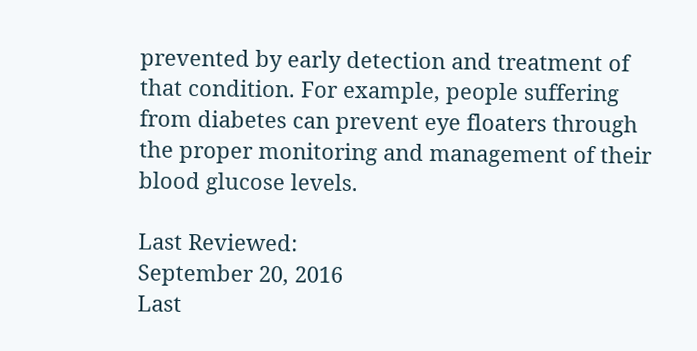prevented by early detection and treatment of that condition. For example, people suffering from diabetes can prevent eye floaters through the proper monitoring and management of their blood glucose levels.

Last Reviewed:
September 20, 2016
Last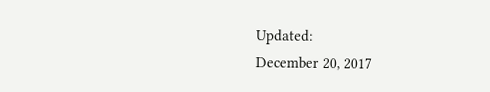Updated:
December 20, 2017